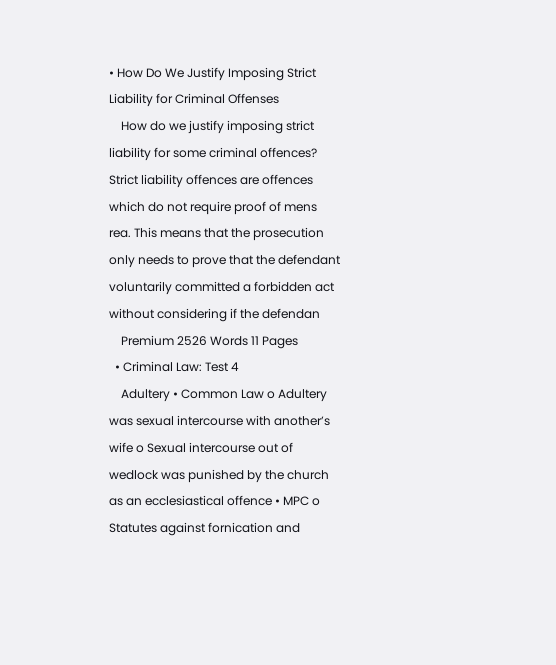• How Do We Justify Imposing Strict Liability for Criminal Offenses
    How do we justify imposing strict liability for some criminal offences? Strict liability offences are offences which do not require proof of mens rea. This means that the prosecution only needs to prove that the defendant voluntarily committed a forbidden act without considering if the defendan
    Premium 2526 Words 11 Pages
  • Criminal Law: Test 4
    Adultery • Common Law o Adultery was sexual intercourse with another’s wife o Sexual intercourse out of wedlock was punished by the church as an ecclesiastical offence • MPC o Statutes against fornication and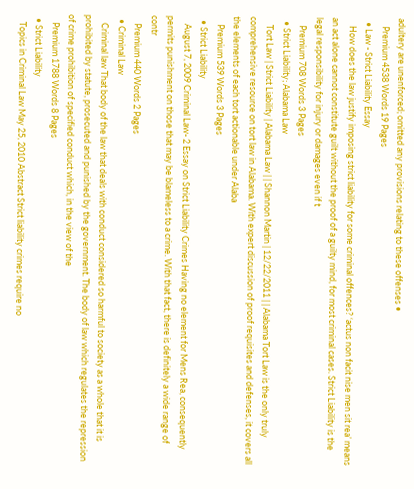adultery are unenforced; omitted any provisions relating to these offenses •
    Premium 4538 Words 19 Pages
  • Law - Strict Liability Essay
    How does the law justify imposing strict liability for some criminal offences? ‘actus non facit nise men sit rea’ means an act alone cannot constitute guilt without the proof of a guilty mind, for most criminal cases. Strict Liability is the legal responsibility for injury or damages even if t
    Premium 708 Words 3 Pages
  • Strict Liability; Alabama Law
    Tort Law | Strict Liability | Alabama Law | | Shannon Martin | 12/22/2011 | | Alabama Tort Law is the only truly comprehensive resource on tort law in Alabama. With expert discussion of proof requisites and defenses, it covers all the elements of each tort actionable under Alaba
    Premium 539 Words 3 Pages
  • Strict Liability
    August 7, 2009 Criminal Law- 2 Essay on Strict Liability Crimes Having no element for Mens Rea, consequently permits punishment on those that may be blameless to a crime. With that fact, there is definitely a wide range of contr
    Premium 440 Words 2 Pages
  • Criminal Law
    Criminal law That body of the law that deals with conduct considered so harmful to society as a whole that it is prohibited by statute, prosecuted and punished by the government. The body of law which regulates the repression of crime prohibition of specified conduct which, in the view of the
    Premium 1788 Words 8 Pages
  • Strict Liability
    Topics in Criminal Law May 25, 2010 Abstract Strict liability crimes require no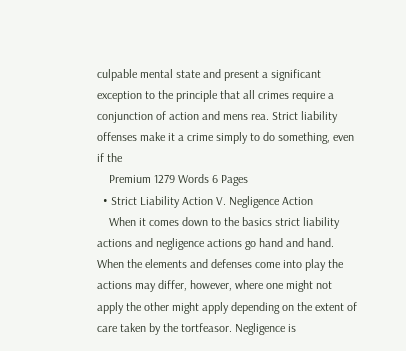culpable mental state and present a significant exception to the principle that all crimes require a conjunction of action and mens rea. Strict liability offenses make it a crime simply to do something, even if the
    Premium 1279 Words 6 Pages
  • Strict Liability Action V. Negligence Action
    When it comes down to the basics strict liability actions and negligence actions go hand and hand. When the elements and defenses come into play the actions may differ, however, where one might not apply the other might apply depending on the extent of care taken by the tortfeasor. Negligence is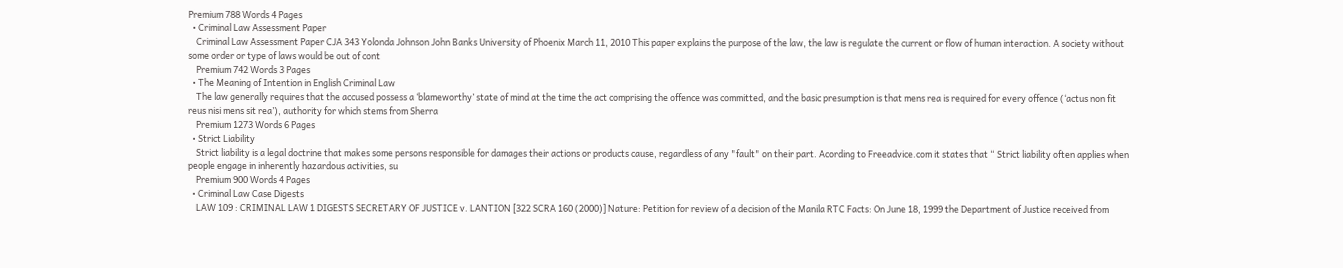Premium 788 Words 4 Pages
  • Criminal Law Assessment Paper
    Criminal Law Assessment Paper CJA 343 Yolonda Johnson John Banks University of Phoenix March 11, 2010 This paper explains the purpose of the law, the law is regulate the current or flow of human interaction. A society without some order or type of laws would be out of cont
    Premium 742 Words 3 Pages
  • The Meaning of Intention in English Criminal Law
    The law generally requires that the accused possess a ‘blameworthy’ state of mind at the time the act comprising the offence was committed, and the basic presumption is that mens rea is required for every offence (‘actus non fit reus nisi mens sit rea’), authority for which stems from Sherra
    Premium 1273 Words 6 Pages
  • Strict Liability
    Strict liability is a legal doctrine that makes some persons responsible for damages their actions or products cause, regardless of any "fault" on their part. Acording to Freeadvice.com it states that “ Strict liability often applies when people engage in inherently hazardous activities, su
    Premium 900 Words 4 Pages
  • Criminal Law Case Digests
    LAW 109 : CRIMINAL LAW 1 DIGESTS SECRETARY OF JUSTICE v. LANTION [322 SCRA 160 (2000)] Nature: Petition for review of a decision of the Manila RTC Facts: On June 18, 1999 the Department of Justice received from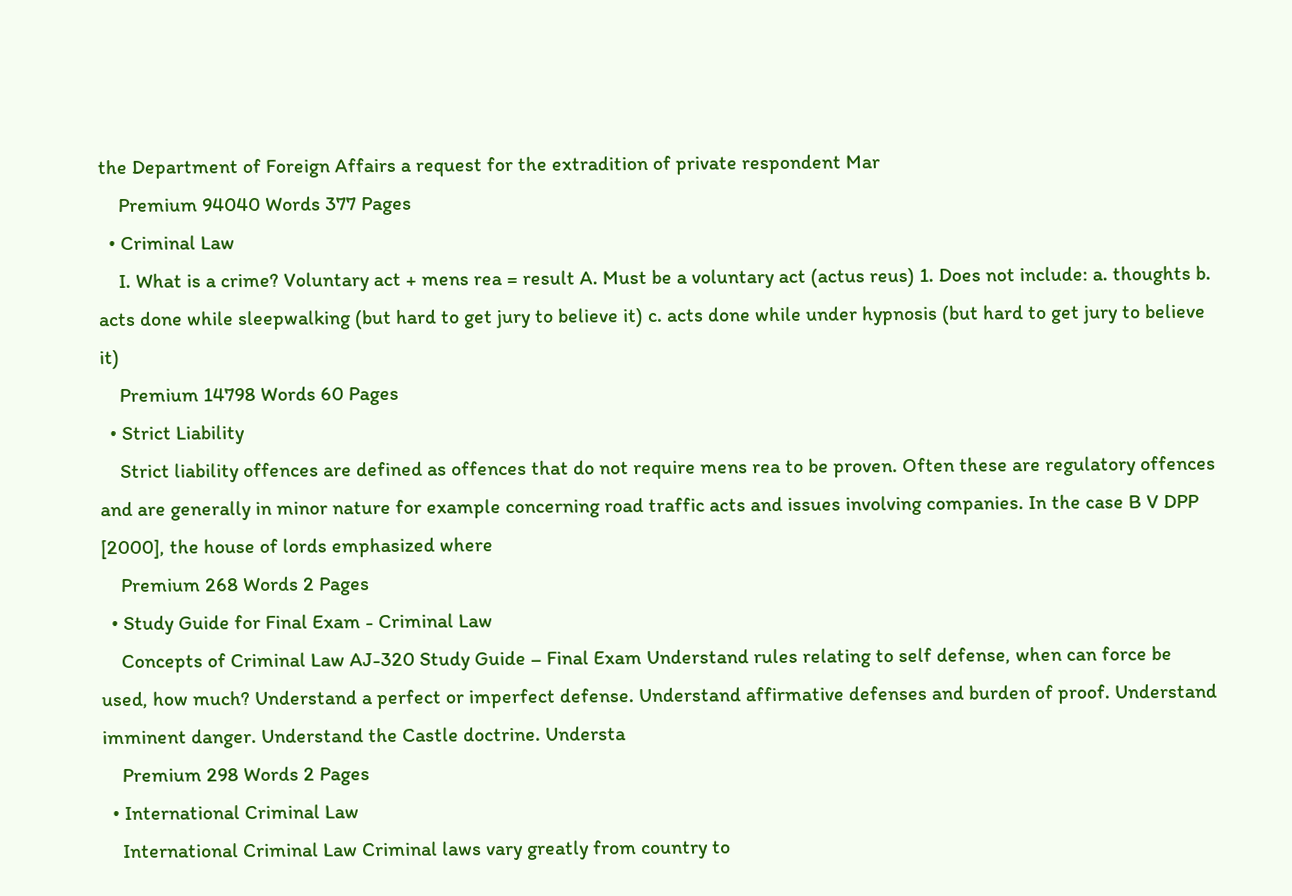the Department of Foreign Affairs a request for the extradition of private respondent Mar
    Premium 94040 Words 377 Pages
  • Criminal Law
    I. What is a crime? Voluntary act + mens rea = result A. Must be a voluntary act (actus reus) 1. Does not include: a. thoughts b. acts done while sleepwalking (but hard to get jury to believe it) c. acts done while under hypnosis (but hard to get jury to believe it)
    Premium 14798 Words 60 Pages
  • Strict Liability
    Strict liability offences are defined as offences that do not require mens rea to be proven. Often these are regulatory offences and are generally in minor nature for example concerning road traffic acts and issues involving companies. In the case B V DPP [2000], the house of lords emphasized where
    Premium 268 Words 2 Pages
  • Study Guide for Final Exam - Criminal Law
    Concepts of Criminal Law AJ-320 Study Guide – Final Exam Understand rules relating to self defense, when can force be used, how much? Understand a perfect or imperfect defense. Understand affirmative defenses and burden of proof. Understand imminent danger. Understand the Castle doctrine. Understa
    Premium 298 Words 2 Pages
  • International Criminal Law
    International Criminal Law Criminal laws vary greatly from country to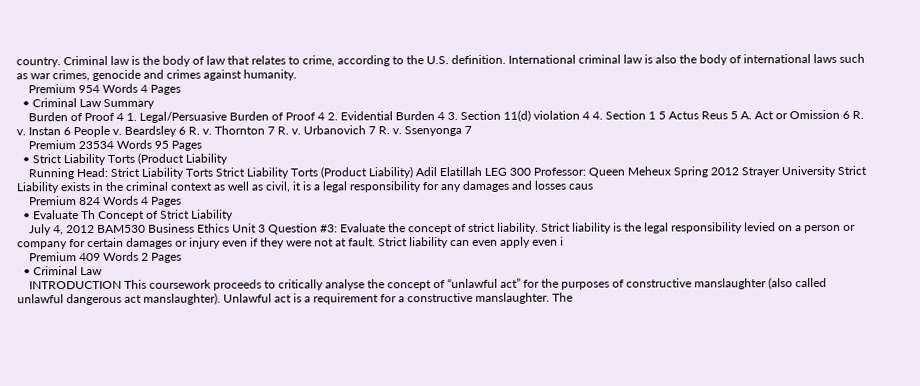country. Criminal law is the body of law that relates to crime, according to the U.S. definition. International criminal law is also the body of international laws such as war crimes, genocide and crimes against humanity.
    Premium 954 Words 4 Pages
  • Criminal Law Summary
    Burden of Proof 4 1. Legal/Persuasive Burden of Proof 4 2. Evidential Burden 4 3. Section 11(d) violation 4 4. Section 1 5 Actus Reus 5 A. Act or Omission 6 R. v. Instan 6 People v. Beardsley 6 R. v. Thornton 7 R. v. Urbanovich 7 R. v. Ssenyonga 7
    Premium 23534 Words 95 Pages
  • Strict Liability Torts (Product Liability
    Running Head: Strict Liability Torts Strict Liability Torts (Product Liability) Adil Elatillah LEG 300 Professor: Queen Meheux Spring 2012 Strayer University Strict Liability exists in the criminal context as well as civil, it is a legal responsibility for any damages and losses caus
    Premium 824 Words 4 Pages
  • Evaluate Th Concept of Strict Liability
    July 4, 2012 BAM530 Business Ethics Unit 3 Question #3: Evaluate the concept of strict liability. Strict liability is the legal responsibility levied on a person or company for certain damages or injury even if they were not at fault. Strict liability can even apply even i
    Premium 409 Words 2 Pages
  • Criminal Law
    INTRODUCTION This coursework proceeds to critically analyse the concept of “unlawful act” for the purposes of constructive manslaughter (also called unlawful dangerous act manslaughter). Unlawful act is a requirement for a constructive manslaughter. The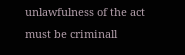unlawfulness of the act must be criminall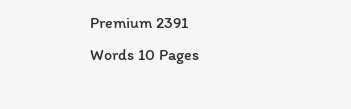Premium 2391 Words 10 Pages